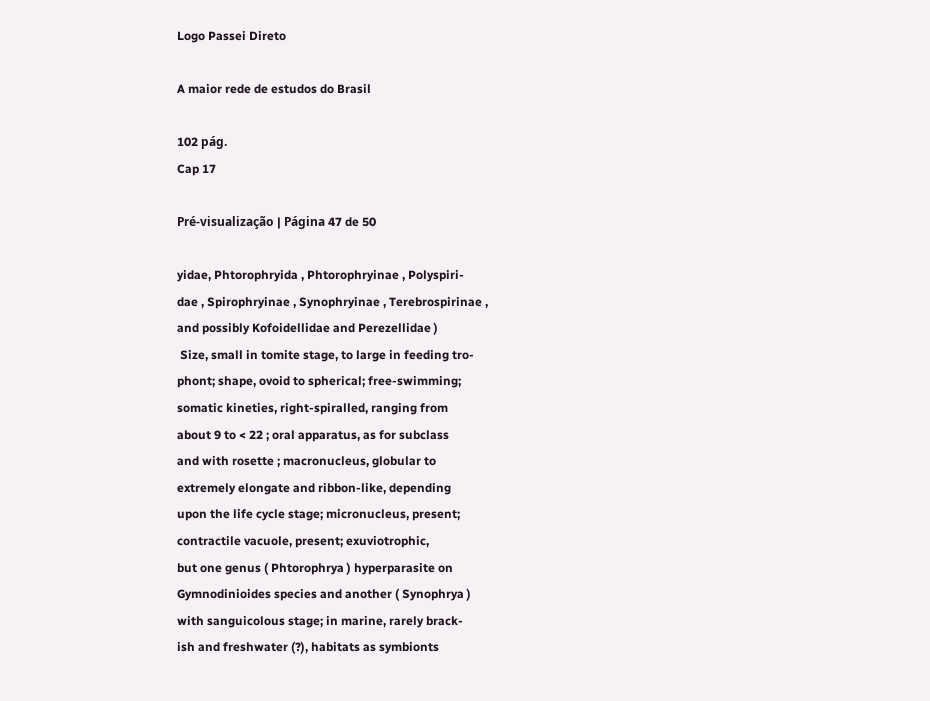Logo Passei Direto

A maior rede de estudos do Brasil

102 pág.
Cap 17

Pré-visualização | Página 47 de 50

yidae, Phtorophryida , Phtorophryinae , Polyspiri-
dae , Spirophryinae , Synophryinae , Terebrospirinae ,
and possibly Kofoidellidae and Perezellidae )
 Size, small in tomite stage, to large in feeding tro-
phont; shape, ovoid to spherical; free-swimming;
somatic kineties, right-spiralled, ranging from
about 9 to < 22 ; oral apparatus, as for subclass
and with rosette ; macronucleus, globular to
extremely elongate and ribbon-like, depending
upon the life cycle stage; micronucleus, present;
contractile vacuole, present; exuviotrophic,
but one genus ( Phtorophrya ) hyperparasite on
Gymnodinioides species and another ( Synophrya )
with sanguicolous stage; in marine, rarely brack-
ish and freshwater (?), habitats as symbionts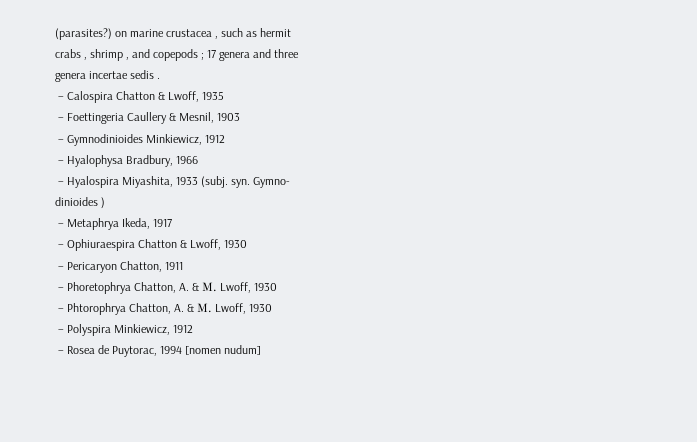(parasites?) on marine crustacea , such as hermit
crabs , shrimp , and copepods ; 17 genera and three
genera incertae sedis .
 – Calospira Chatton & Lwoff, 1935
 – Foettingeria Caullery & Mesnil, 1903
 – Gymnodinioides Minkiewicz, 1912
 – Hyalophysa Bradbury, 1966
 – Hyalospira Miyashita, 1933 (subj. syn. Gymno-
dinioides )
 – Metaphrya Ikeda, 1917
 – Ophiuraespira Chatton & Lwoff, 1930
 – Pericaryon Chatton, 1911
 – Phoretophrya Chatton, A. & Μ. Lwoff, 1930
 – Phtorophrya Chatton, A. & Μ. Lwoff, 1930
 – Polyspira Minkiewicz, 1912
 – Rosea de Puytorac, 1994 [nomen nudum]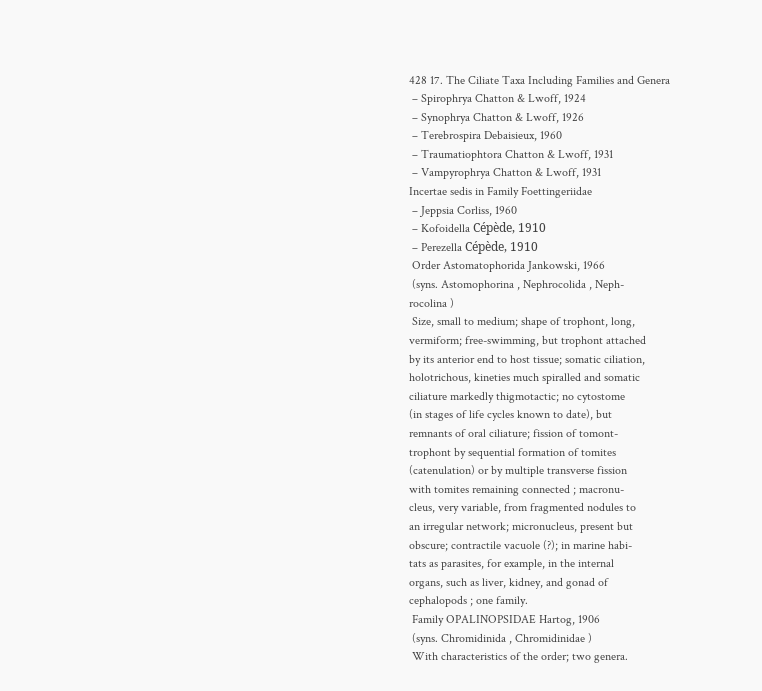428 17. The Ciliate Taxa Including Families and Genera
 – Spirophrya Chatton & Lwoff, 1924
 – Synophrya Chatton & Lwoff, 1926
 – Terebrospira Debaisieux, 1960
 – Traumatiophtora Chatton & Lwoff, 1931
 – Vampyrophrya Chatton & Lwoff, 1931
Incertae sedis in Family Foettingeriidae
 – Jeppsia Corliss, 1960
 – Kofoidella Cépède, 1910
 – Perezella Cépède, 1910
 Order Astomatophorida Jankowski, 1966
 (syns. Astomophorina , Nephrocolida , Neph-
rocolina )
 Size, small to medium; shape of trophont, long,
vermiform; free-swimming, but trophont attached
by its anterior end to host tissue; somatic ciliation,
holotrichous, kineties much spiralled and somatic
ciliature markedly thigmotactic; no cytostome
(in stages of life cycles known to date), but
remnants of oral ciliature; fission of tomont-
trophont by sequential formation of tomites
(catenulation) or by multiple transverse fission
with tomites remaining connected ; macronu-
cleus, very variable, from fragmented nodules to
an irregular network; micronucleus, present but
obscure; contractile vacuole (?); in marine habi-
tats as parasites, for example, in the internal
organs, such as liver, kidney, and gonad of
cephalopods ; one family.
 Family OPALINOPSIDAE Hartog, 1906
 (syns. Chromidinida , Chromidinidae )
 With characteristics of the order; two genera.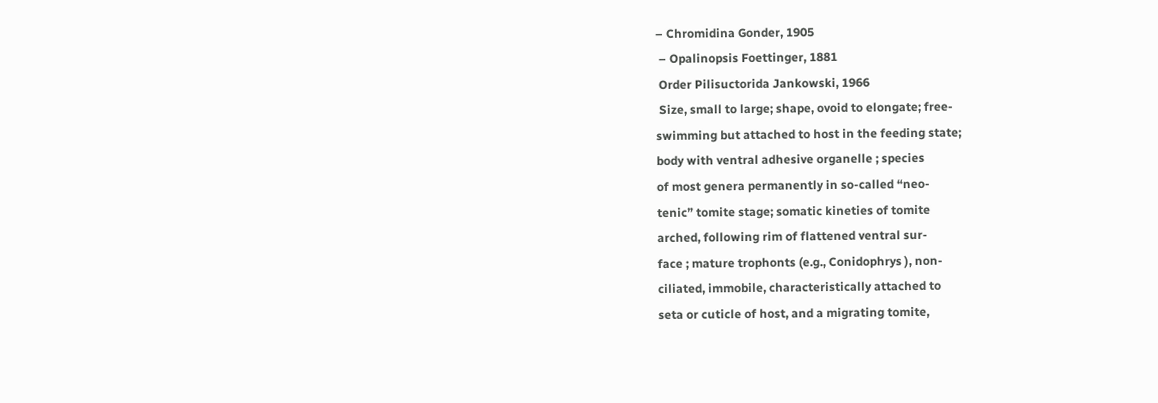– Chromidina Gonder, 1905
 – Opalinopsis Foettinger, 1881
 Order Pilisuctorida Jankowski, 1966
 Size, small to large; shape, ovoid to elongate; free-
swimming but attached to host in the feeding state;
body with ventral adhesive organelle ; species
of most genera permanently in so-called “neo-
tenic” tomite stage; somatic kineties of tomite
arched, following rim of flattened ventral sur-
face ; mature trophonts (e.g., Conidophrys ), non-
ciliated, immobile, characteristically attached to
seta or cuticle of host, and a migrating tomite,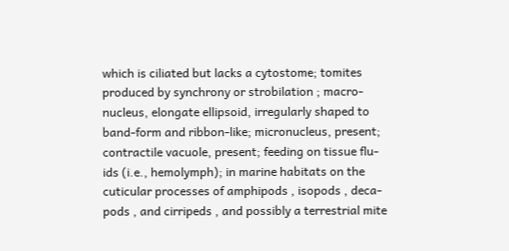which is ciliated but lacks a cytostome; tomites
produced by synchrony or strobilation ; macro-
nucleus, elongate ellipsoid, irregularly shaped to
band-form and ribbon-like; micronucleus, present;
contractile vacuole, present; feeding on tissue flu-
ids (i.e., hemolymph); in marine habitats on the
cuticular processes of amphipods , isopods , deca-
pods , and cirripeds , and possibly a terrestrial mite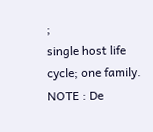;
single host life cycle; one family.
NOTE : De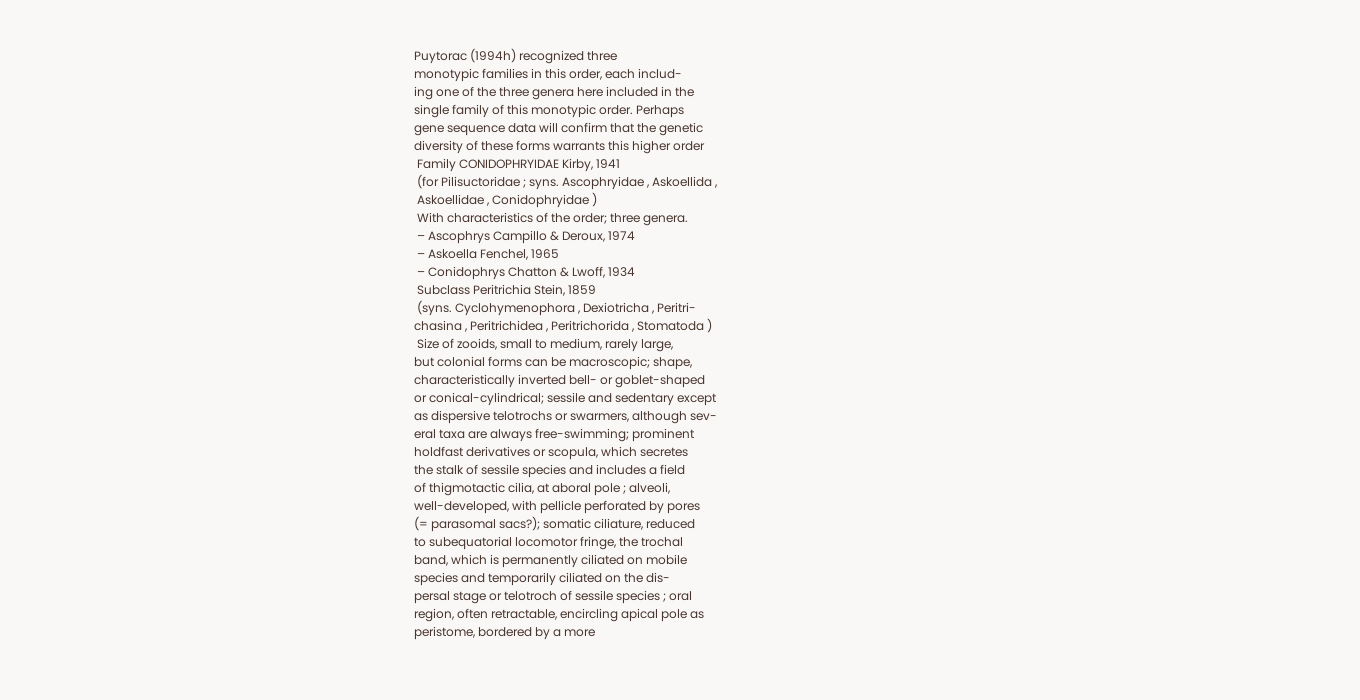Puytorac (1994h) recognized three
monotypic families in this order, each includ-
ing one of the three genera here included in the
single family of this monotypic order. Perhaps
gene sequence data will confirm that the genetic
diversity of these forms warrants this higher order
 Family CONIDOPHRYIDAE Kirby, 1941
 (for Pilisuctoridae ; syns. Ascophryidae , Askoellida ,
 Askoellidae , Conidophryidae )
 With characteristics of the order; three genera.
 – Ascophrys Campillo & Deroux, 1974
 – Askoella Fenchel, 1965
 – Conidophrys Chatton & Lwoff, 1934
 Subclass Peritrichia Stein, 1859
 (syns. Cyclohymenophora , Dexiotricha , Peritri-
chasina , Peritrichidea , Peritrichorida , Stomatoda )
 Size of zooids, small to medium, rarely large,
but colonial forms can be macroscopic; shape,
characteristically inverted bell- or goblet-shaped
or conical-cylindrical; sessile and sedentary except
as dispersive telotrochs or swarmers, although sev-
eral taxa are always free-swimming; prominent
holdfast derivatives or scopula, which secretes
the stalk of sessile species and includes a field
of thigmotactic cilia, at aboral pole ; alveoli,
well-developed, with pellicle perforated by pores
(= parasomal sacs?); somatic ciliature, reduced
to subequatorial locomotor fringe, the trochal
band, which is permanently ciliated on mobile
species and temporarily ciliated on the dis-
persal stage or telotroch of sessile species ; oral
region, often retractable, encircling apical pole as
peristome, bordered by a more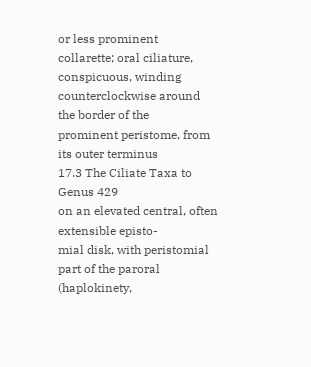or less prominent
collarette; oral ciliature, conspicuous, winding
counterclockwise around the border of the
prominent peristome, from its outer terminus
17.3 The Ciliate Taxa to Genus 429
on an elevated central, often extensible episto-
mial disk, with peristomial part of the paroral
(haplokinety,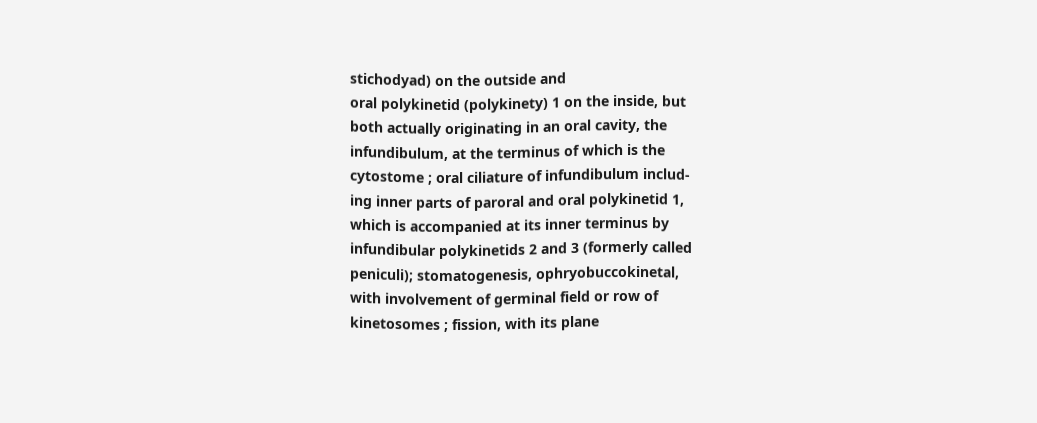stichodyad) on the outside and
oral polykinetid (polykinety) 1 on the inside, but
both actually originating in an oral cavity, the
infundibulum, at the terminus of which is the
cytostome ; oral ciliature of infundibulum includ-
ing inner parts of paroral and oral polykinetid 1,
which is accompanied at its inner terminus by
infundibular polykinetids 2 and 3 (formerly called
peniculi); stomatogenesis, ophryobuccokinetal,
with involvement of germinal field or row of
kinetosomes ; fission, with its plane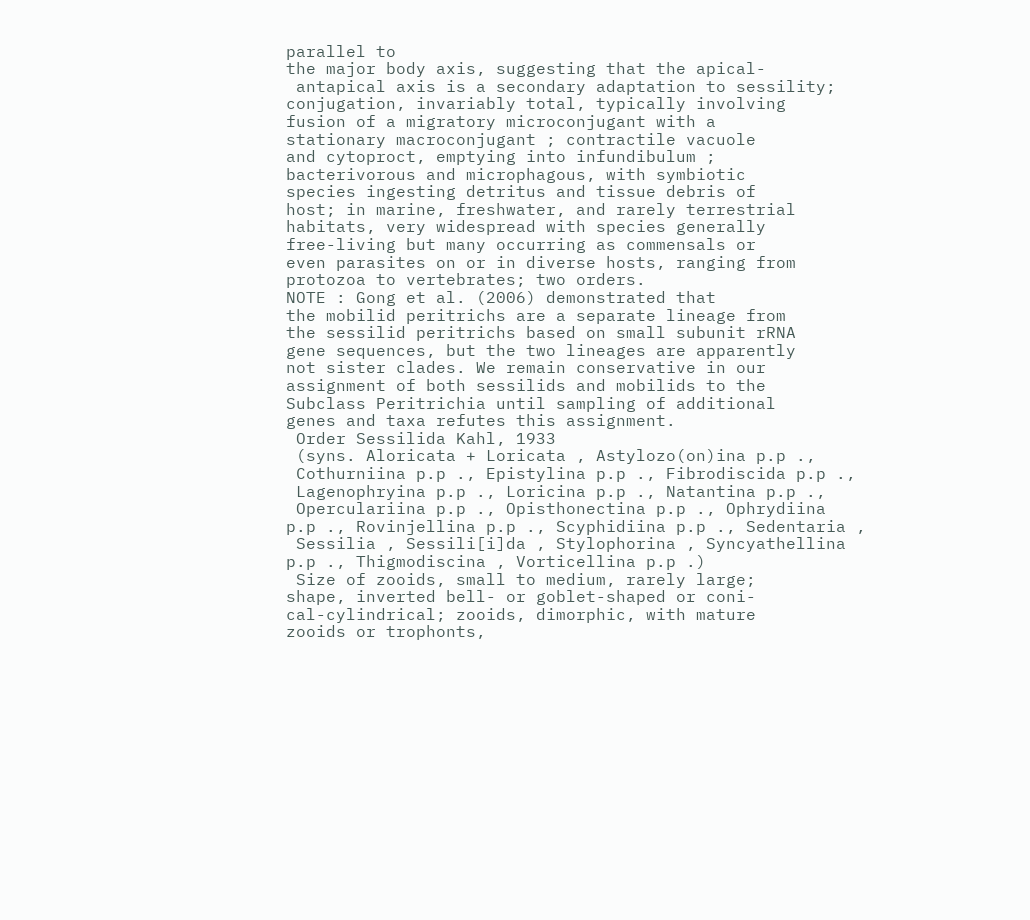parallel to
the major body axis, suggesting that the apical-
 antapical axis is a secondary adaptation to sessility;
conjugation, invariably total, typically involving
fusion of a migratory microconjugant with a
stationary macroconjugant ; contractile vacuole
and cytoproct, emptying into infundibulum ;
bacterivorous and microphagous, with symbiotic
species ingesting detritus and tissue debris of
host; in marine, freshwater, and rarely terrestrial
habitats, very widespread with species generally
free-living but many occurring as commensals or
even parasites on or in diverse hosts, ranging from
protozoa to vertebrates; two orders.
NOTE : Gong et al. (2006) demonstrated that
the mobilid peritrichs are a separate lineage from
the sessilid peritrichs based on small subunit rRNA
gene sequences, but the two lineages are apparently
not sister clades. We remain conservative in our
assignment of both sessilids and mobilids to the
Subclass Peritrichia until sampling of additional
genes and taxa refutes this assignment.
 Order Sessilida Kahl, 1933
 (syns. Aloricata + Loricata , Astylozo(on)ina p.p .,
 Cothurniina p.p ., Epistylina p.p ., Fibrodiscida p.p .,
 Lagenophryina p.p ., Loricina p.p ., Natantina p.p .,
 Operculariina p.p ., Opisthonectina p.p ., Ophrydiina
p.p ., Rovinjellina p.p ., Scyphidiina p.p ., Sedentaria ,
 Sessilia , Sessili[i]da , Stylophorina , Syncyathellina
p.p ., Thigmodiscina , Vorticellina p.p .)
 Size of zooids, small to medium, rarely large;
shape, inverted bell- or goblet-shaped or coni-
cal-cylindrical; zooids, dimorphic, with mature
zooids or trophonts,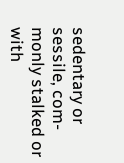sedentary or sessile, com-
monly stalked or with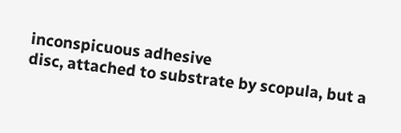inconspicuous adhesive
disc, attached to substrate by scopula, but a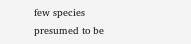few species presumed to be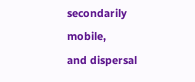secondarily mobile,
and dispersal